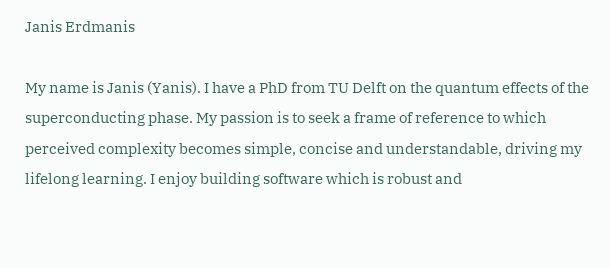Janis Erdmanis

My name is Janis (Yanis). I have a PhD from TU Delft on the quantum effects of the superconducting phase. My passion is to seek a frame of reference to which perceived complexity becomes simple, concise and understandable, driving my lifelong learning. I enjoy building software which is robust and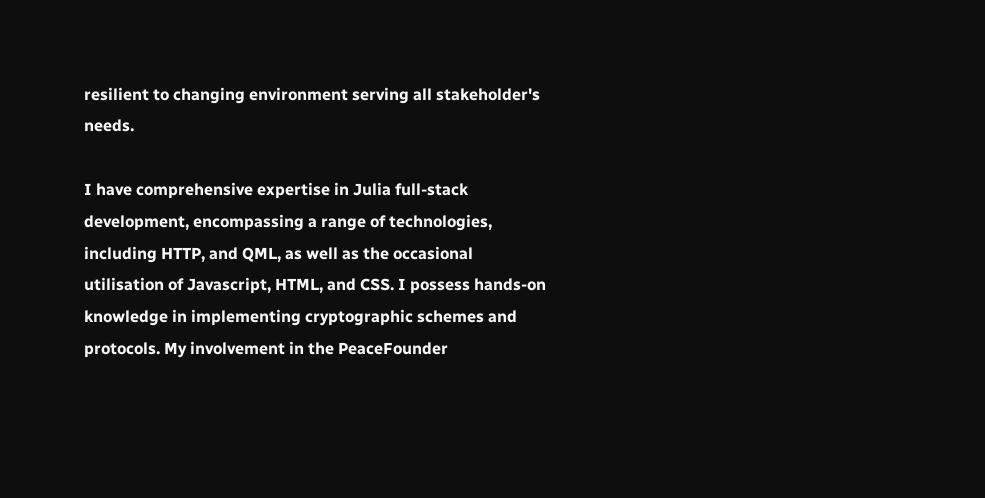resilient to changing environment serving all stakeholder's needs.

I have comprehensive expertise in Julia full-stack development, encompassing a range of technologies, including HTTP, and QML, as well as the occasional utilisation of Javascript, HTML, and CSS. I possess hands-on knowledge in implementing cryptographic schemes and protocols. My involvement in the PeaceFounder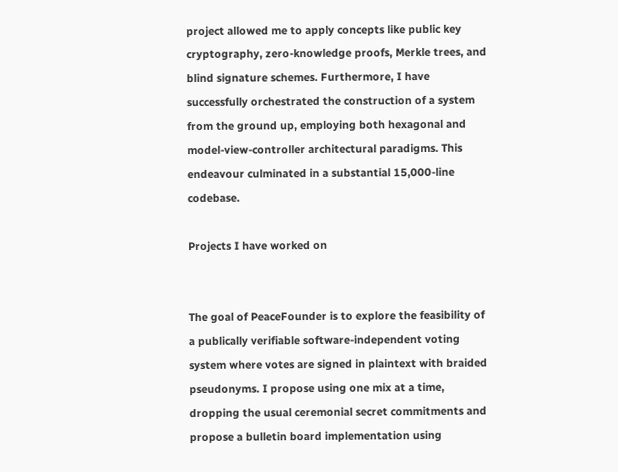project allowed me to apply concepts like public key cryptography, zero-knowledge proofs, Merkle trees, and blind signature schemes. Furthermore, I have successfully orchestrated the construction of a system from the ground up, employing both hexagonal and model-view-controller architectural paradigms. This endeavour culminated in a substantial 15,000-line codebase.

Projects I have worked on


The goal of PeaceFounder is to explore the feasibility of a publically verifiable software-independent voting system where votes are signed in plaintext with braided pseudonyms. I propose using one mix at a time, dropping the usual ceremonial secret commitments and propose a bulletin board implementation using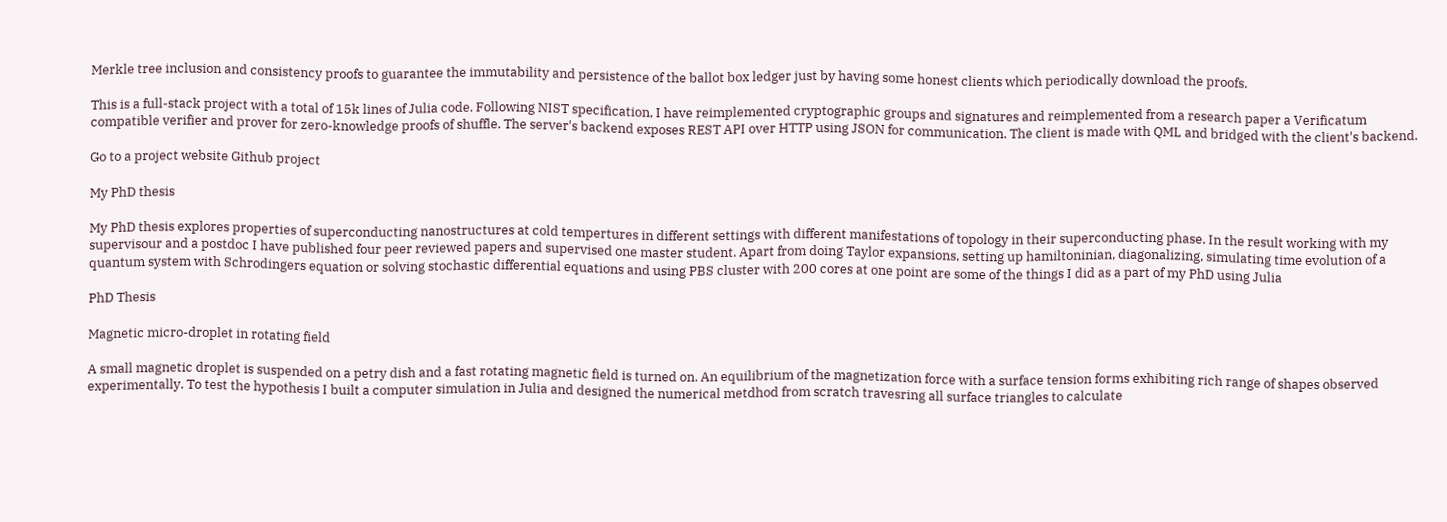Merkle tree inclusion and consistency proofs to guarantee the immutability and persistence of the ballot box ledger just by having some honest clients which periodically download the proofs.

This is a full-stack project with a total of 15k lines of Julia code. Following NIST specification, I have reimplemented cryptographic groups and signatures and reimplemented from a research paper a Verificatum compatible verifier and prover for zero-knowledge proofs of shuffle. The server's backend exposes REST API over HTTP using JSON for communication. The client is made with QML and bridged with the client's backend.

Go to a project website Github project

My PhD thesis

My PhD thesis explores properties of superconducting nanostructures at cold tempertures in different settings with different manifestations of topology in their superconducting phase. In the result working with my supervisour and a postdoc I have published four peer reviewed papers and supervised one master student. Apart from doing Taylor expansions, setting up hamiltoninian, diagonalizing, simulating time evolution of a quantum system with Schrodingers equation or solving stochastic differential equations and using PBS cluster with 200 cores at one point are some of the things I did as a part of my PhD using Julia

PhD Thesis

Magnetic micro-droplet in rotating field

A small magnetic droplet is suspended on a petry dish and a fast rotating magnetic field is turned on. An equilibrium of the magnetization force with a surface tension forms exhibiting rich range of shapes observed experimentally. To test the hypothesis I built a computer simulation in Julia and designed the numerical metdhod from scratch travesring all surface triangles to calculate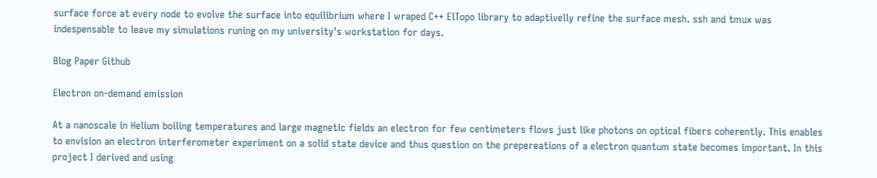surface force at every node to evolve the surface into equilibrium where I wraped C++ ElTopo library to adaptivelly refine the surface mesh. ssh and tmux was indespensable to leave my simulations runing on my university's workstation for days.

Blog Paper Github

Electron on-demand emission

At a nanoscale in Helium boiling temperatures and large magnetic fields an electron for few centimeters flows just like photons on optical fibers coherently. This enables to envision an electron interferometer experiment on a solid state device and thus question on the prepereations of a electron quantum state becomes important. In this project I derived and using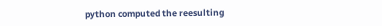python computed the reesulting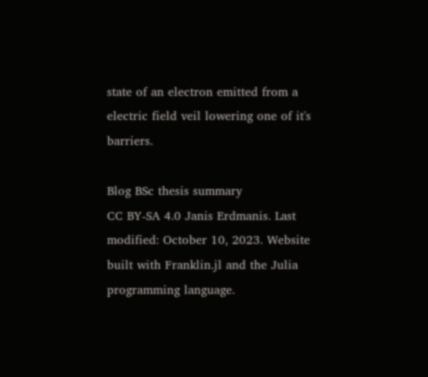state of an electron emitted from a electric field veil lowering one of it's barriers.

Blog BSc thesis summary
CC BY-SA 4.0 Janis Erdmanis. Last modified: October 10, 2023. Website built with Franklin.jl and the Julia programming language.